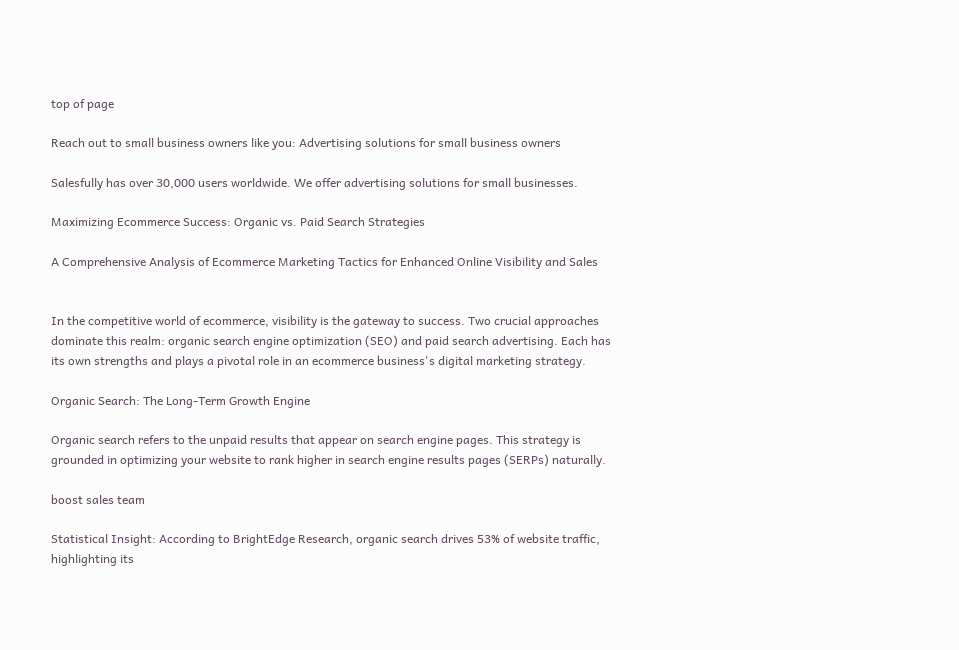top of page

Reach out to small business owners like you: Advertising solutions for small business owners

Salesfully has over 30,000 users worldwide. We offer advertising solutions for small businesses.

Maximizing Ecommerce Success: Organic vs. Paid Search Strategies

A Comprehensive Analysis of Ecommerce Marketing Tactics for Enhanced Online Visibility and Sales


In the competitive world of ecommerce, visibility is the gateway to success. Two crucial approaches dominate this realm: organic search engine optimization (SEO) and paid search advertising. Each has its own strengths and plays a pivotal role in an ecommerce business's digital marketing strategy.

Organic Search: The Long-Term Growth Engine

Organic search refers to the unpaid results that appear on search engine pages. This strategy is grounded in optimizing your website to rank higher in search engine results pages (SERPs) naturally.

boost sales team

Statistical Insight: According to BrightEdge Research, organic search drives 53% of website traffic, highlighting its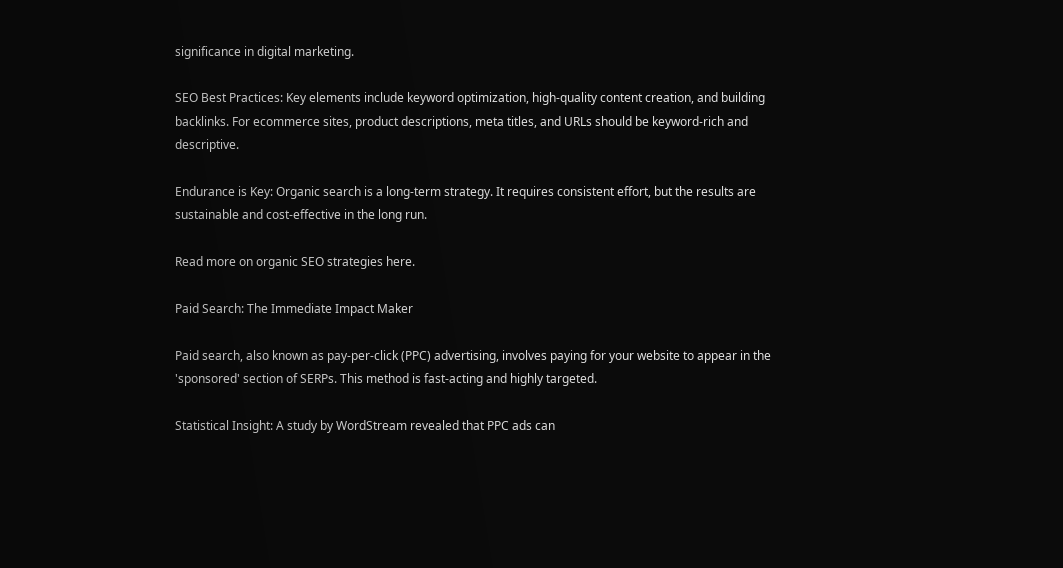significance in digital marketing.

SEO Best Practices: Key elements include keyword optimization, high-quality content creation, and building backlinks. For ecommerce sites, product descriptions, meta titles, and URLs should be keyword-rich and descriptive.

Endurance is Key: Organic search is a long-term strategy. It requires consistent effort, but the results are sustainable and cost-effective in the long run.

Read more on organic SEO strategies here.

Paid Search: The Immediate Impact Maker

Paid search, also known as pay-per-click (PPC) advertising, involves paying for your website to appear in the 'sponsored' section of SERPs. This method is fast-acting and highly targeted.

Statistical Insight: A study by WordStream revealed that PPC ads can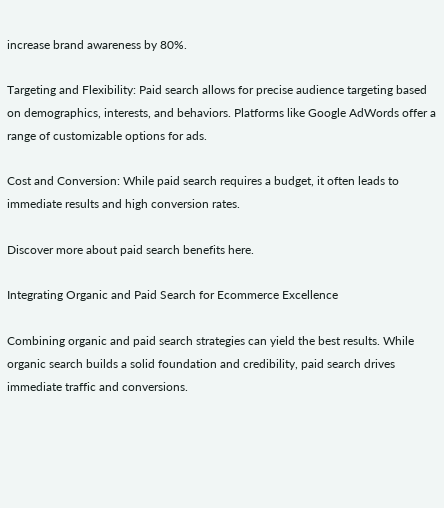increase brand awareness by 80%.

Targeting and Flexibility: Paid search allows for precise audience targeting based on demographics, interests, and behaviors. Platforms like Google AdWords offer a range of customizable options for ads.

Cost and Conversion: While paid search requires a budget, it often leads to immediate results and high conversion rates.

Discover more about paid search benefits here.

Integrating Organic and Paid Search for Ecommerce Excellence

Combining organic and paid search strategies can yield the best results. While organic search builds a solid foundation and credibility, paid search drives immediate traffic and conversions.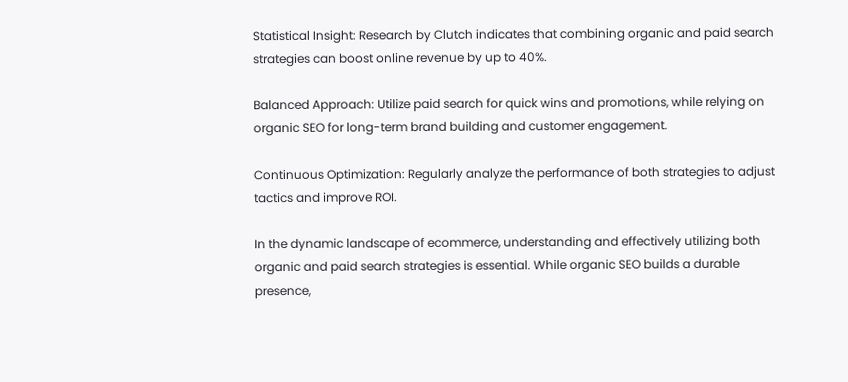Statistical Insight: Research by Clutch indicates that combining organic and paid search strategies can boost online revenue by up to 40%.

Balanced Approach: Utilize paid search for quick wins and promotions, while relying on organic SEO for long-term brand building and customer engagement.

Continuous Optimization: Regularly analyze the performance of both strategies to adjust tactics and improve ROI.

In the dynamic landscape of ecommerce, understanding and effectively utilizing both organic and paid search strategies is essential. While organic SEO builds a durable presence,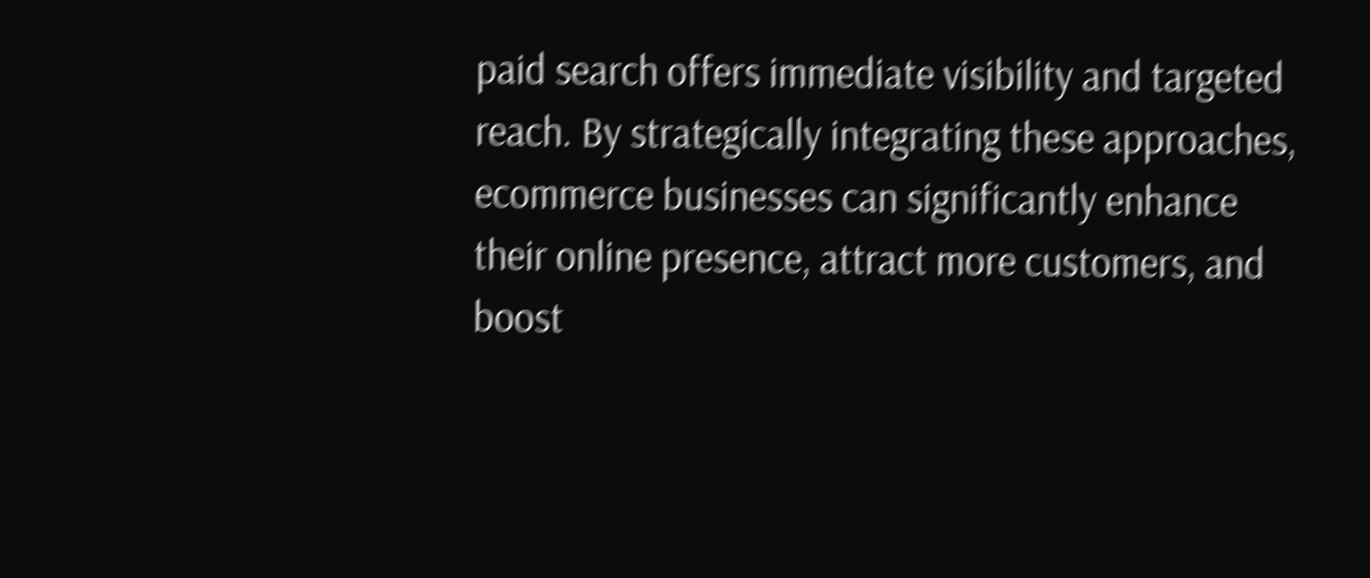paid search offers immediate visibility and targeted reach. By strategically integrating these approaches, ecommerce businesses can significantly enhance their online presence, attract more customers, and boost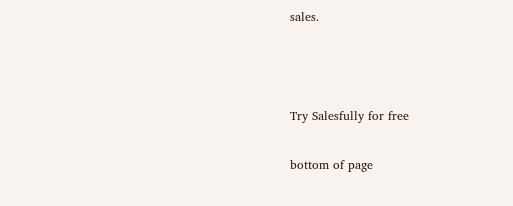sales.



Try Salesfully for free

bottom of page